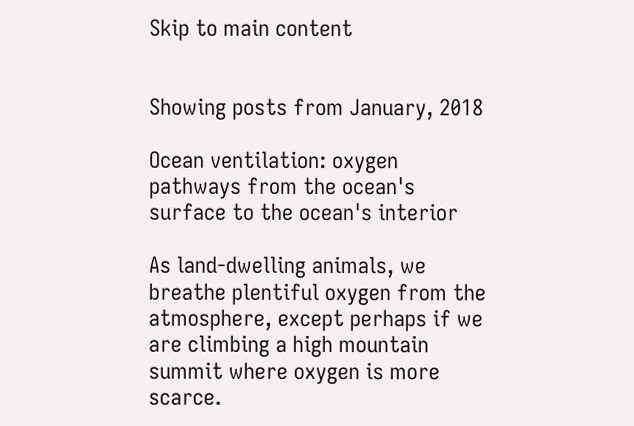Skip to main content


Showing posts from January, 2018

Ocean ventilation: oxygen pathways from the ocean's surface to the ocean's interior

As land-dwelling animals, we breathe plentiful oxygen from the atmosphere, except perhaps if we are climbing a high mountain summit where oxygen is more scarce.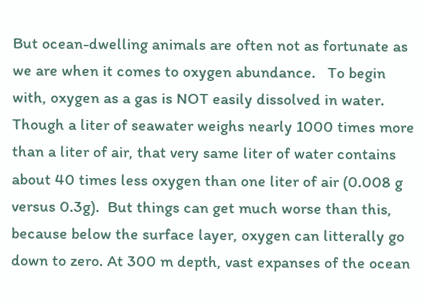But ocean-dwelling animals are often not as fortunate as we are when it comes to oxygen abundance.   To begin with, oxygen as a gas is NOT easily dissolved in water. Though a liter of seawater weighs nearly 1000 times more than a liter of air, that very same liter of water contains about 40 times less oxygen than one liter of air (0.008 g versus 0.3g).  But things can get much worse than this, because below the surface layer, oxygen can litterally go down to zero. At 300 m depth, vast expanses of the ocean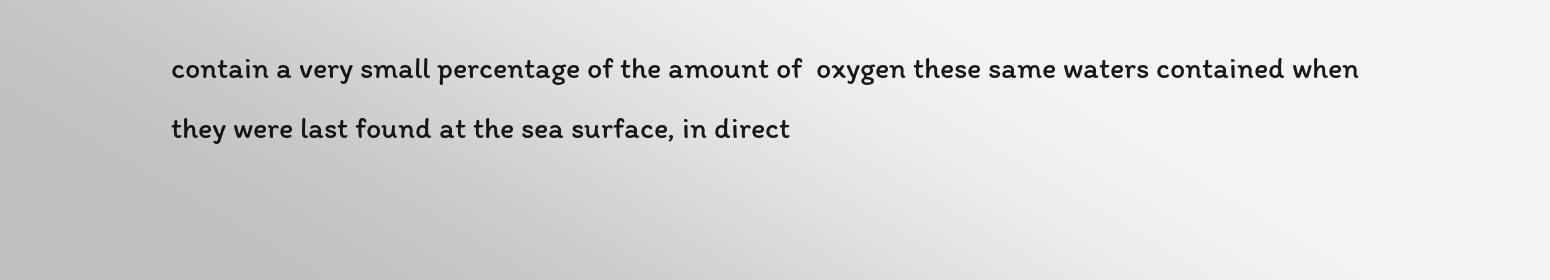contain a very small percentage of the amount of  oxygen these same waters contained when they were last found at the sea surface, in direct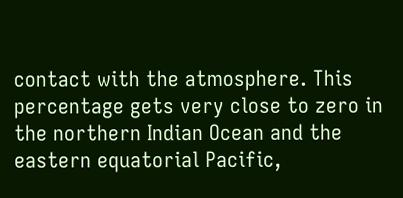contact with the atmosphere. This percentage gets very close to zero in the northern Indian Ocean and the eastern equatorial Pacific,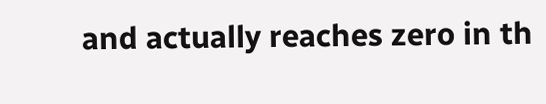and actually reaches zero in th